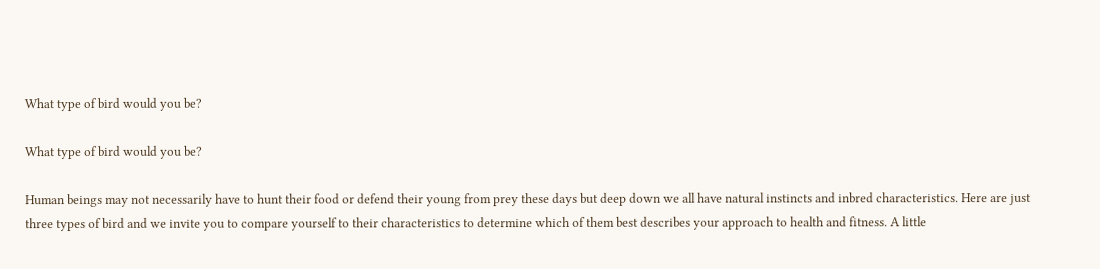What type of bird would you be?

What type of bird would you be?

Human beings may not necessarily have to hunt their food or defend their young from prey these days but deep down we all have natural instincts and inbred characteristics. Here are just three types of bird and we invite you to compare yourself to their characteristics to determine which of them best describes your approach to health and fitness. A little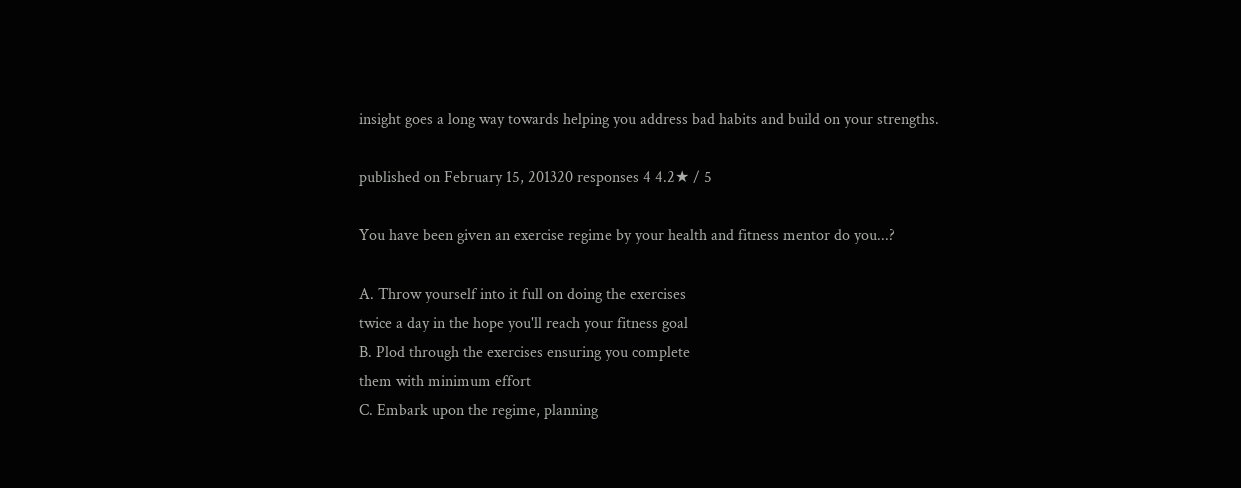insight goes a long way towards helping you address bad habits and build on your strengths.

published on February 15, 201320 responses 4 4.2★ / 5

You have been given an exercise regime by your health and fitness mentor do you...?

A. Throw yourself into it full on doing the exercises
twice a day in the hope you'll reach your fitness goal
B. Plod through the exercises ensuring you complete
them with minimum effort
C. Embark upon the regime, planning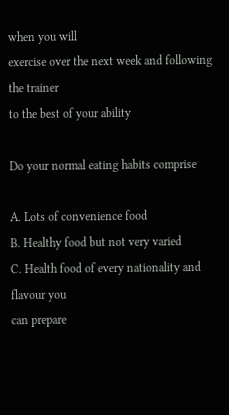when you will
exercise over the next week and following the trainer
to the best of your ability

Do your normal eating habits comprise

A. Lots of convenience food
B. Healthy food but not very varied
C. Health food of every nationality and flavour you
can prepare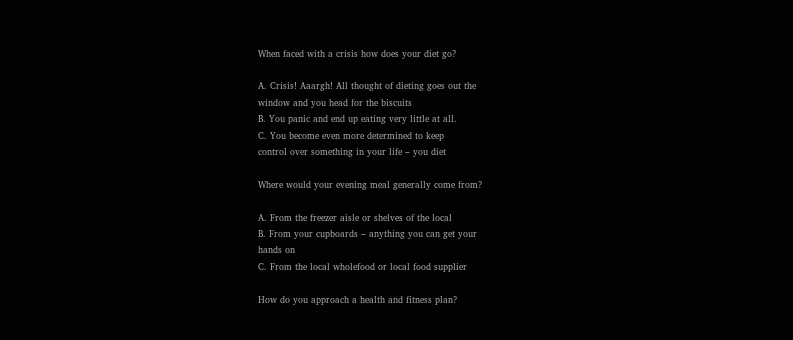When faced with a crisis how does your diet go?

A. Crisis! Aaargh! All thought of dieting goes out the
window and you head for the biscuits
B. You panic and end up eating very little at all.
C. You become even more determined to keep
control over something in your life – you diet

Where would your evening meal generally come from?

A. From the freezer aisle or shelves of the local
B. From your cupboards – anything you can get your
hands on
C. From the local wholefood or local food supplier

How do you approach a health and fitness plan?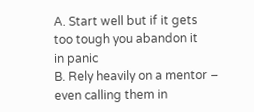A. Start well but if it gets too tough you abandon it
in panic
B. Rely heavily on a mentor – even calling them in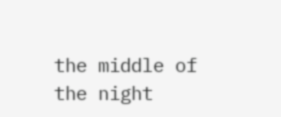the middle of the night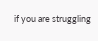if you are struggling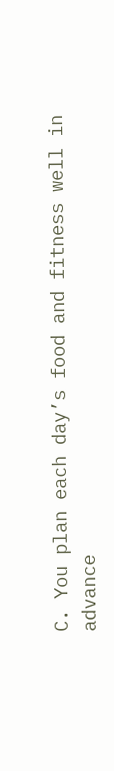C. You plan each day’s food and fitness well in
advance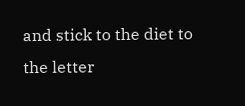and stick to the diet to the letter